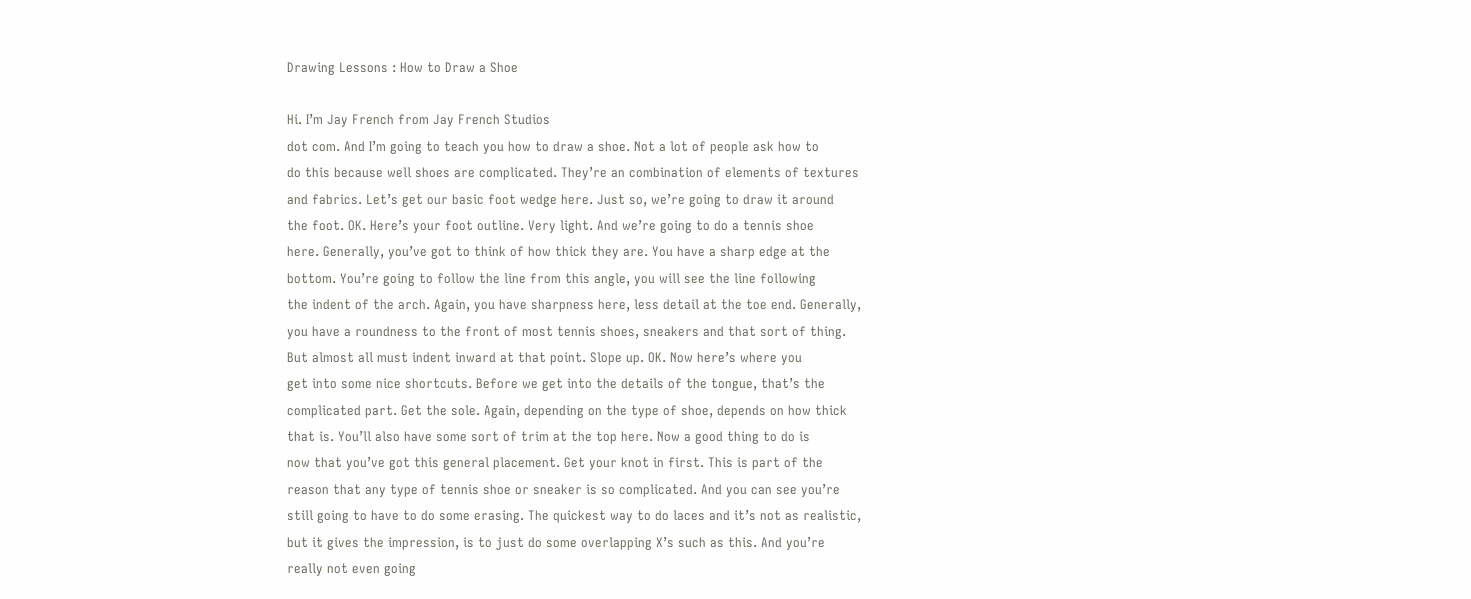Drawing Lessons : How to Draw a Shoe

Hi. I’m Jay French from Jay French Studios
dot com. And I’m going to teach you how to draw a shoe. Not a lot of people ask how to
do this because well shoes are complicated. They’re an combination of elements of textures
and fabrics. Let’s get our basic foot wedge here. Just so, we’re going to draw it around
the foot. OK. Here’s your foot outline. Very light. And we’re going to do a tennis shoe
here. Generally, you’ve got to think of how thick they are. You have a sharp edge at the
bottom. You’re going to follow the line from this angle, you will see the line following
the indent of the arch. Again, you have sharpness here, less detail at the toe end. Generally,
you have a roundness to the front of most tennis shoes, sneakers and that sort of thing.
But almost all must indent inward at that point. Slope up. OK. Now here’s where you
get into some nice shortcuts. Before we get into the details of the tongue, that’s the
complicated part. Get the sole. Again, depending on the type of shoe, depends on how thick
that is. You’ll also have some sort of trim at the top here. Now a good thing to do is
now that you’ve got this general placement. Get your knot in first. This is part of the
reason that any type of tennis shoe or sneaker is so complicated. And you can see you’re
still going to have to do some erasing. The quickest way to do laces and it’s not as realistic,
but it gives the impression, is to just do some overlapping X’s such as this. And you’re
really not even going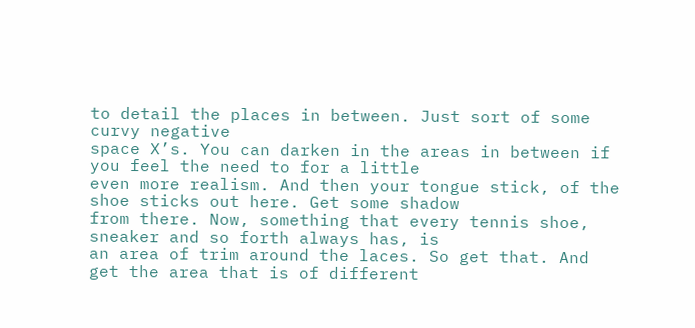to detail the places in between. Just sort of some curvy negative
space X’s. You can darken in the areas in between if you feel the need to for a little
even more realism. And then your tongue stick, of the shoe sticks out here. Get some shadow
from there. Now, something that every tennis shoe, sneaker and so forth always has, is
an area of trim around the laces. So get that. And get the area that is of different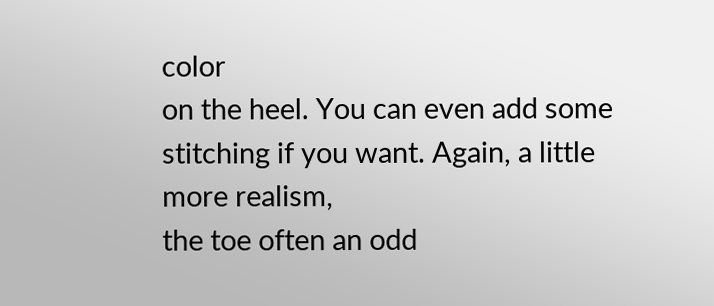color
on the heel. You can even add some stitching if you want. Again, a little more realism,
the toe often an odd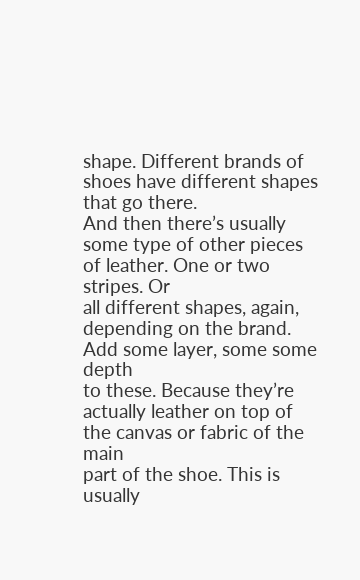shape. Different brands of shoes have different shapes that go there.
And then there’s usually some type of other pieces of leather. One or two stripes. Or
all different shapes, again, depending on the brand. Add some layer, some some depth
to these. Because they’re actually leather on top of the canvas or fabric of the main
part of the shoe. This is usually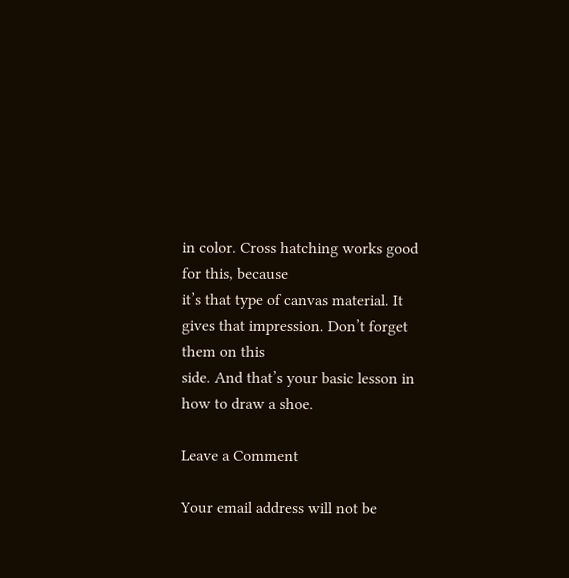in color. Cross hatching works good for this, because
it’s that type of canvas material. It gives that impression. Don’t forget them on this
side. And that’s your basic lesson in how to draw a shoe.

Leave a Comment

Your email address will not be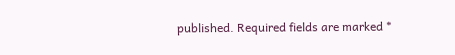published. Required fields are marked *